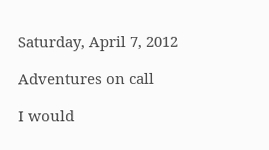Saturday, April 7, 2012

Adventures on call

I would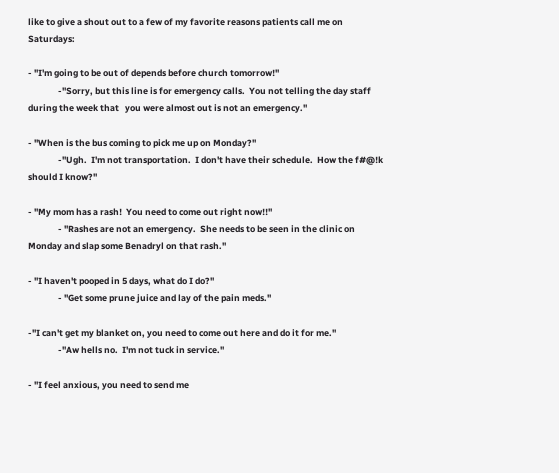like to give a shout out to a few of my favorite reasons patients call me on Saturdays:

- "I'm going to be out of depends before church tomorrow!"
               -"Sorry, but this line is for emergency calls.  You not telling the day staff during the week that   you were almost out is not an emergency."

- "When is the bus coming to pick me up on Monday?"
               -"Ugh.  I'm not transportation.  I don't have their schedule.  How the f#@!k should I know?"

- "My mom has a rash!  You need to come out right now!!"
               - "Rashes are not an emergency.  She needs to be seen in the clinic on Monday and slap some Benadryl on that rash."

- "I haven't pooped in 5 days, what do I do?"
               - "Get some prune juice and lay of the pain meds."

-"I can't get my blanket on, you need to come out here and do it for me."
               -"Aw hells no.  I'm not tuck in service."

- "I feel anxious, you need to send me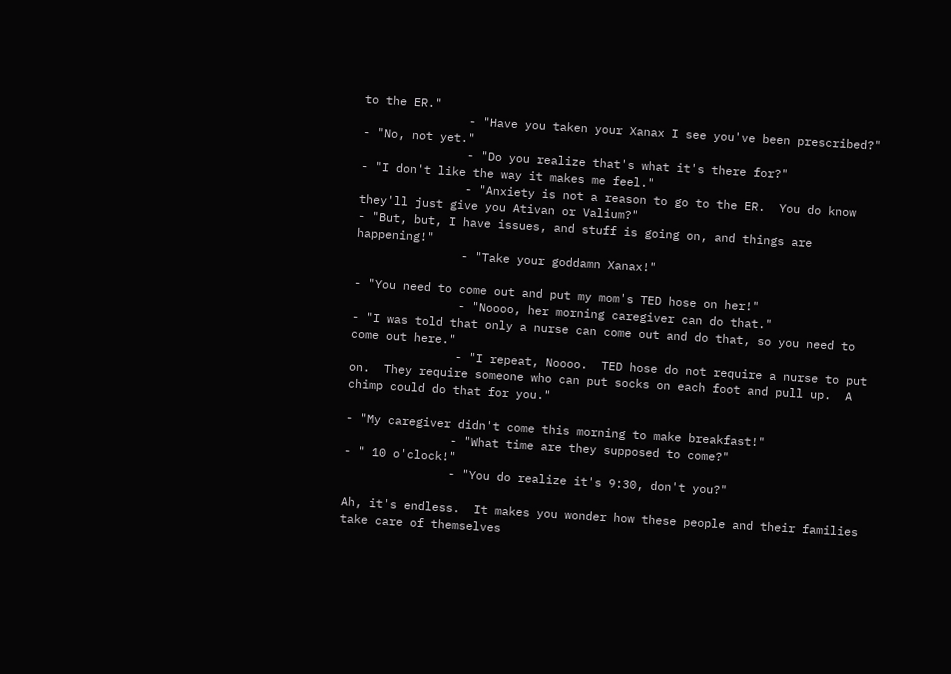to the ER."
               - "Have you taken your Xanax I see you've been prescribed?"
- "No, not yet."
               - "Do you realize that's what it's there for?"
- "I don't like the way it makes me feel."
               - "Anxiety is not a reason to go to the ER.  You do know they'll just give you Ativan or Valium?"
- "But, but, I have issues, and stuff is going on, and things are happening!"
               - "Take your goddamn Xanax!"

- "You need to come out and put my mom's TED hose on her!"
               - "Noooo, her morning caregiver can do that."
- "I was told that only a nurse can come out and do that, so you need to come out here."
               - "I repeat, Noooo.  TED hose do not require a nurse to put on.  They require someone who can put socks on each foot and pull up.  A chimp could do that for you."

- "My caregiver didn't come this morning to make breakfast!"
               - "What time are they supposed to come?"
- " 10 o'clock!"
               - "You do realize it's 9:30, don't you?"

Ah, it's endless.  It makes you wonder how these people and their families take care of themselves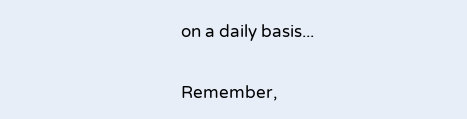on a daily basis...

Remember,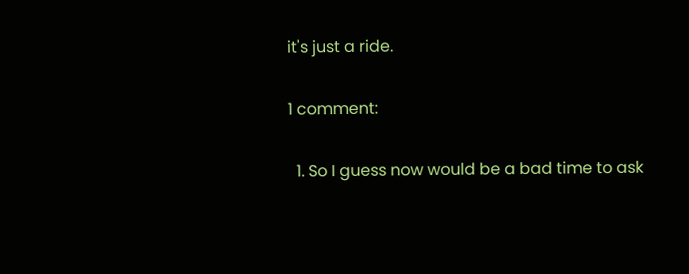it's just a ride.

1 comment:

  1. So I guess now would be a bad time to ask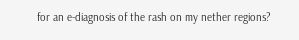for an e-diagnosis of the rash on my nether regions?